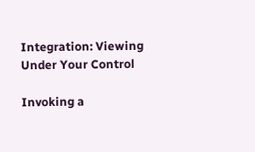Integration: Viewing Under Your Control

Invoking a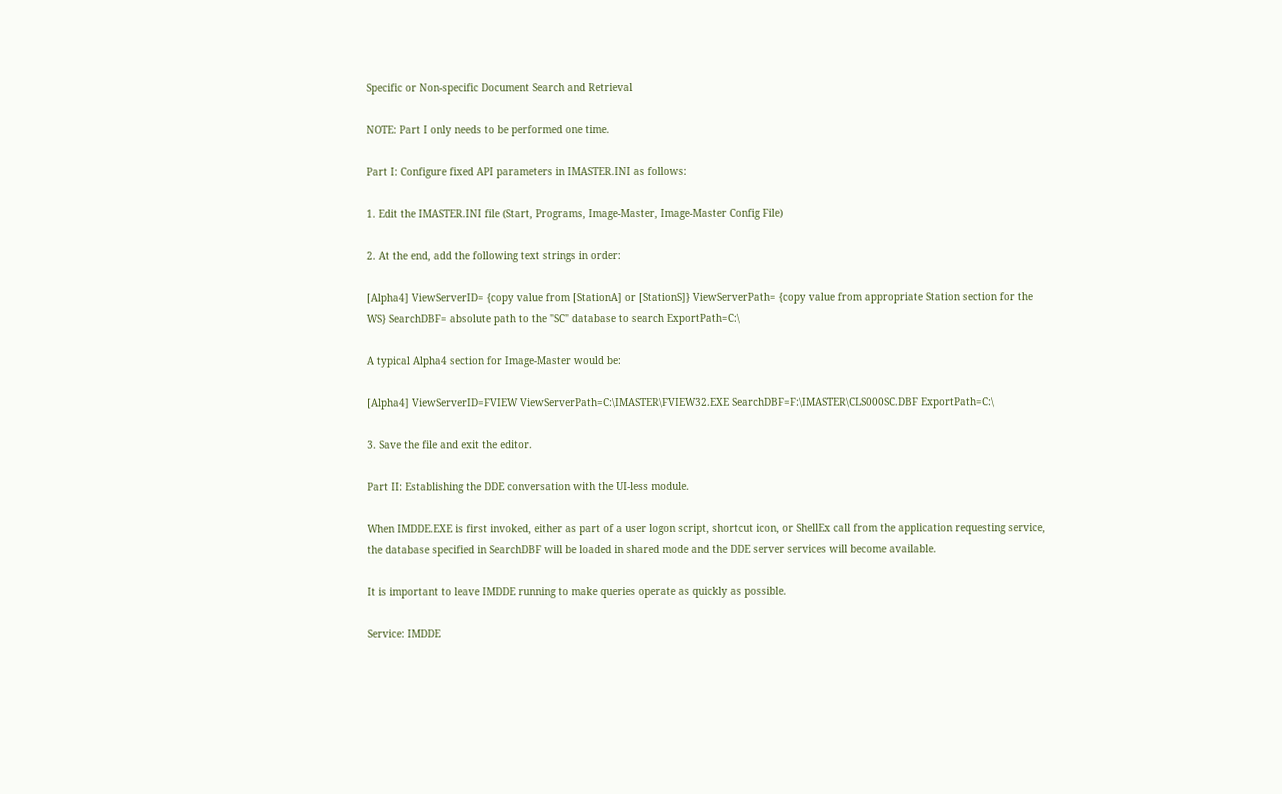Specific or Non-specific Document Search and Retrieval

NOTE: Part I only needs to be performed one time.

Part I: Configure fixed API parameters in IMASTER.INI as follows:

1. Edit the IMASTER.INI file (Start, Programs, Image-Master, Image-Master Config File)

2. At the end, add the following text strings in order:

[Alpha4] ViewServerID= {copy value from [StationA] or [StationS]} ViewServerPath= {copy value from appropriate Station section for the WS} SearchDBF= absolute path to the "SC" database to search ExportPath=C:\

A typical Alpha4 section for Image-Master would be:

[Alpha4] ViewServerID=FVIEW ViewServerPath=C:\IMASTER\FVIEW32.EXE SearchDBF=F:\IMASTER\CLS000SC.DBF ExportPath=C:\

3. Save the file and exit the editor.

Part II: Establishing the DDE conversation with the UI-less module.

When IMDDE.EXE is first invoked, either as part of a user logon script, shortcut icon, or ShellEx call from the application requesting service, the database specified in SearchDBF will be loaded in shared mode and the DDE server services will become available.

It is important to leave IMDDE running to make queries operate as quickly as possible.

Service: IMDDE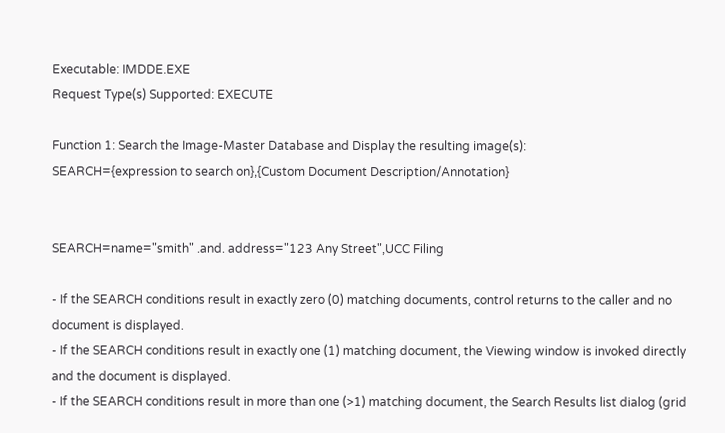Executable: IMDDE.EXE
Request Type(s) Supported: EXECUTE

Function 1: Search the Image-Master Database and Display the resulting image(s):
SEARCH={expression to search on},{Custom Document Description/Annotation}


SEARCH=name="smith" .and. address="123 Any Street",UCC Filing

- If the SEARCH conditions result in exactly zero (0) matching documents, control returns to the caller and no document is displayed.
- If the SEARCH conditions result in exactly one (1) matching document, the Viewing window is invoked directly and the document is displayed.
- If the SEARCH conditions result in more than one (>1) matching document, the Search Results list dialog (grid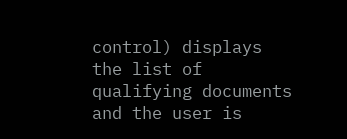control) displays the list of qualifying documents and the user is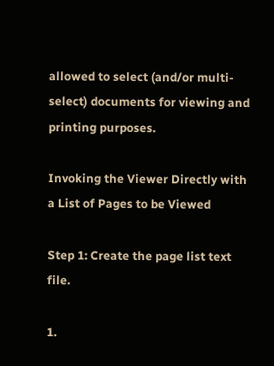allowed to select (and/or multi-select) documents for viewing and printing purposes.

Invoking the Viewer Directly with a List of Pages to be Viewed

Step 1: Create the page list text file.

1.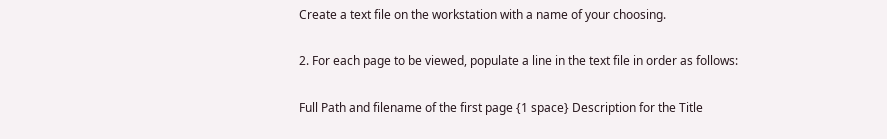Create a text file on the workstation with a name of your choosing.

2. For each page to be viewed, populate a line in the text file in order as follows:

Full Path and filename of the first page {1 space} Description for the Title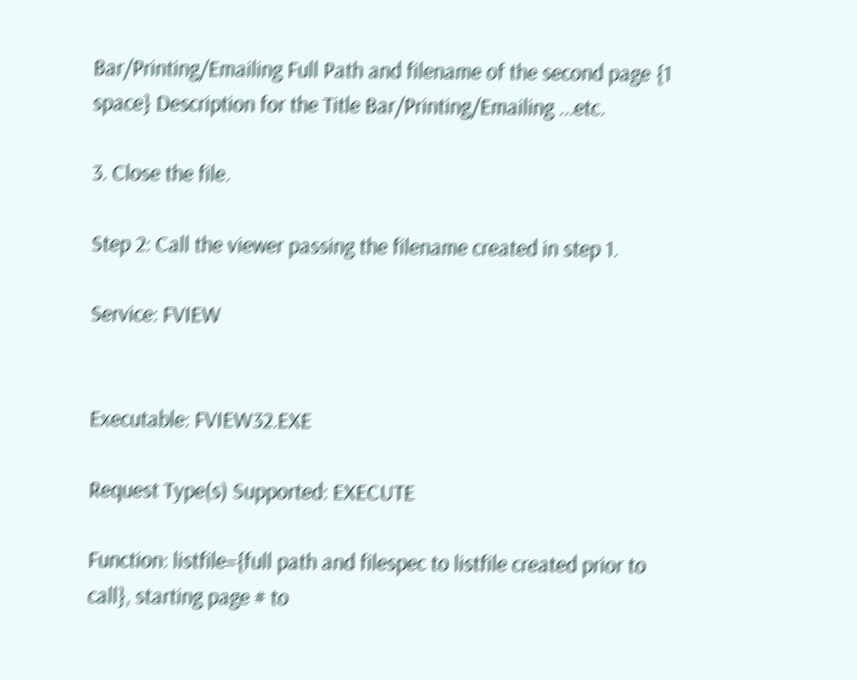Bar/Printing/Emailing Full Path and filename of the second page {1 space} Description for the Title Bar/Printing/Emailing ...etc.

3. Close the file.

Step 2: Call the viewer passing the filename created in step 1.

Service: FVIEW


Executable: FVIEW32.EXE

Request Type(s) Supported: EXECUTE

Function: listfile={full path and filespec to listfile created prior to call}, starting page # to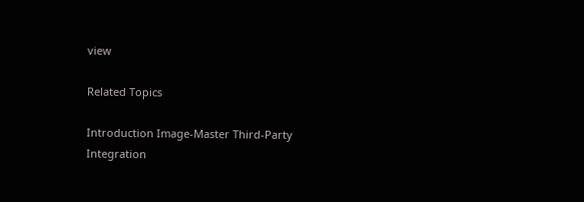view

Related Topics

Introduction Image-Master Third-Party Integration